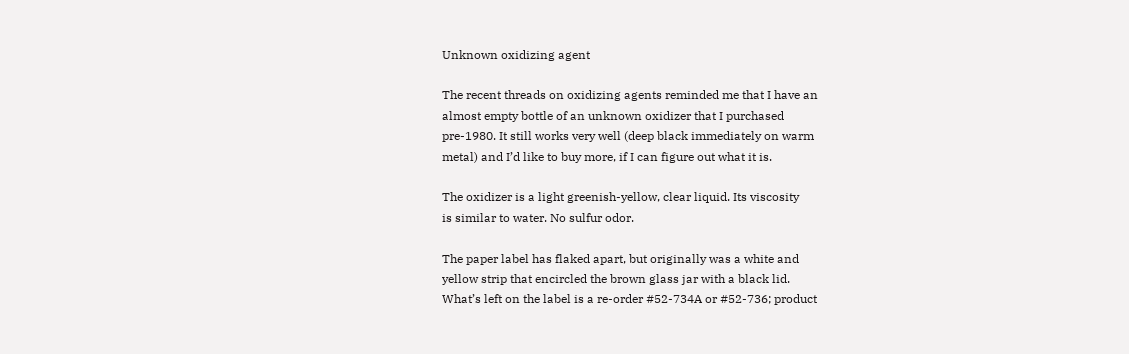Unknown oxidizing agent

The recent threads on oxidizing agents reminded me that I have an
almost empty bottle of an unknown oxidizer that I purchased
pre-1980. It still works very well (deep black immediately on warm
metal) and I’d like to buy more, if I can figure out what it is.

The oxidizer is a light greenish-yellow, clear liquid. Its viscosity
is similar to water. No sulfur odor.

The paper label has flaked apart, but originally was a white and
yellow strip that encircled the brown glass jar with a black lid.
What’s left on the label is a re-order #52-734A or #52-736; product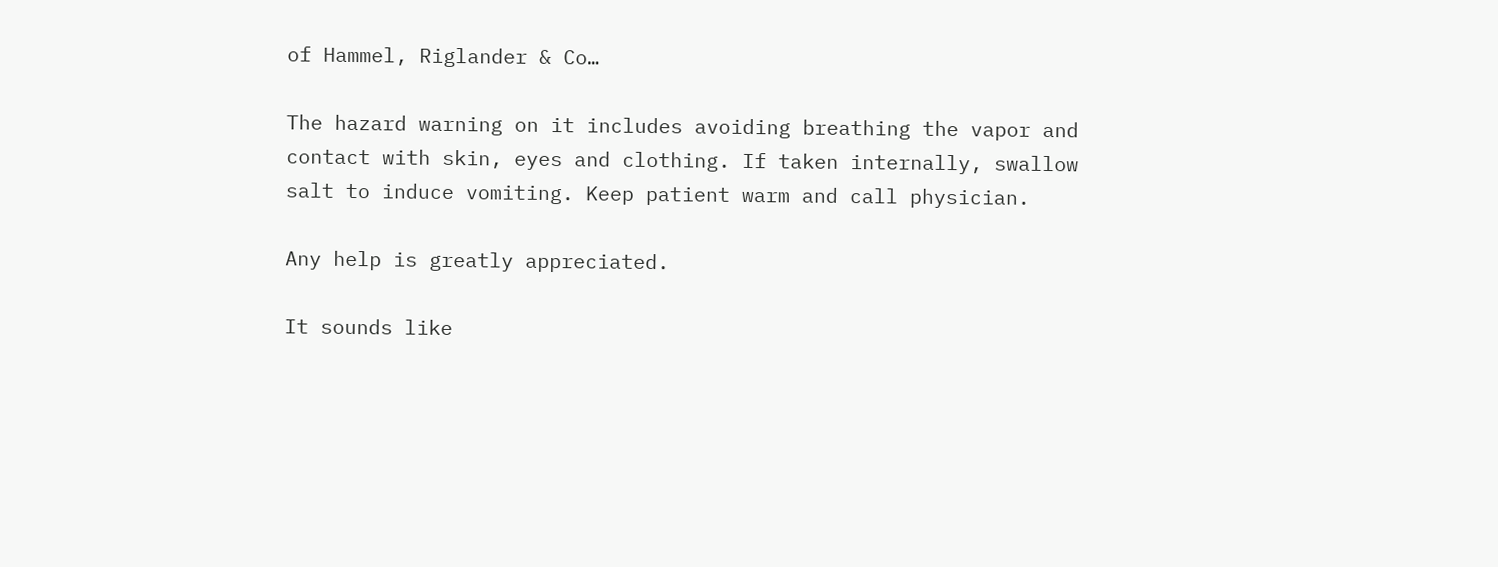of Hammel, Riglander & Co…

The hazard warning on it includes avoiding breathing the vapor and
contact with skin, eyes and clothing. If taken internally, swallow
salt to induce vomiting. Keep patient warm and call physician.

Any help is greatly appreciated.

It sounds like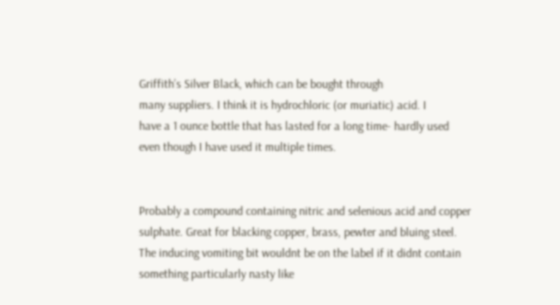Griffith’s Silver Black, which can be bought through
many suppliers. I think it is hydrochloric (or muriatic) acid. I
have a 1 ounce bottle that has lasted for a long time- hardly used
even though I have used it multiple times.


Probably a compound containing nitric and selenious acid and copper
sulphate. Great for blacking copper, brass, pewter and bluing steel.
The inducing vomiting bit wouldnt be on the label if it didnt contain
something particularly nasty like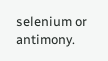selenium or antimony.